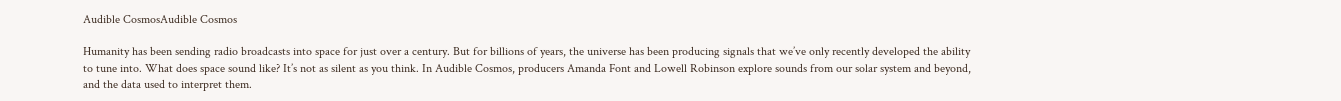Audible CosmosAudible Cosmos

Humanity has been sending radio broadcasts into space for just over a century. But for billions of years, the universe has been producing signals that we’ve only recently developed the ability to tune into. What does space sound like? It’s not as silent as you think. In Audible Cosmos, producers Amanda Font and Lowell Robinson explore sounds from our solar system and beyond, and the data used to interpret them.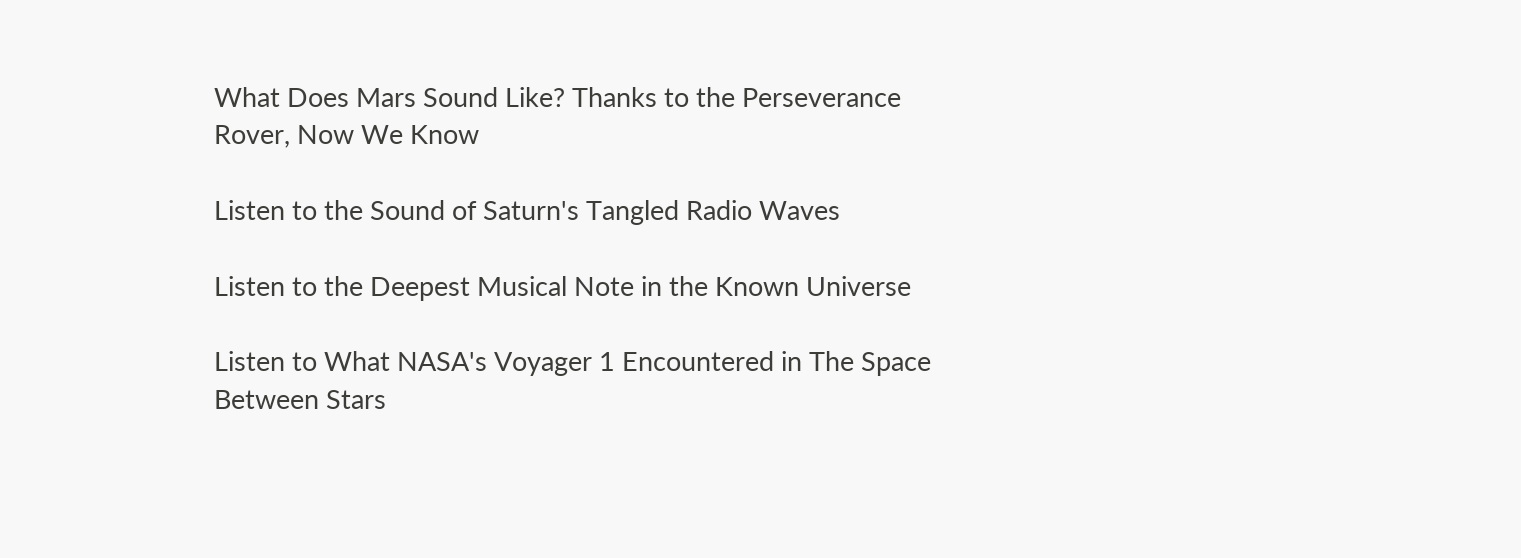What Does Mars Sound Like? Thanks to the Perseverance Rover, Now We Know

Listen to the Sound of Saturn's Tangled Radio Waves

Listen to the Deepest Musical Note in the Known Universe

Listen to What NASA's Voyager 1 Encountered in The Space Between Stars